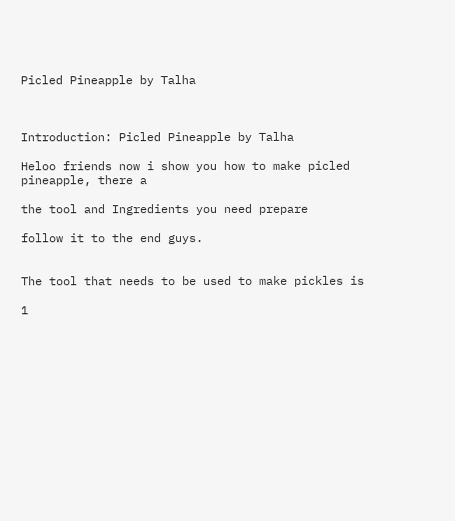Picled Pineapple by Talha



Introduction: Picled Pineapple by Talha

Heloo friends now i show you how to make picled pineapple, there a

the tool and Ingredients you need prepare

follow it to the end guys.


The tool that needs to be used to make pickles is

1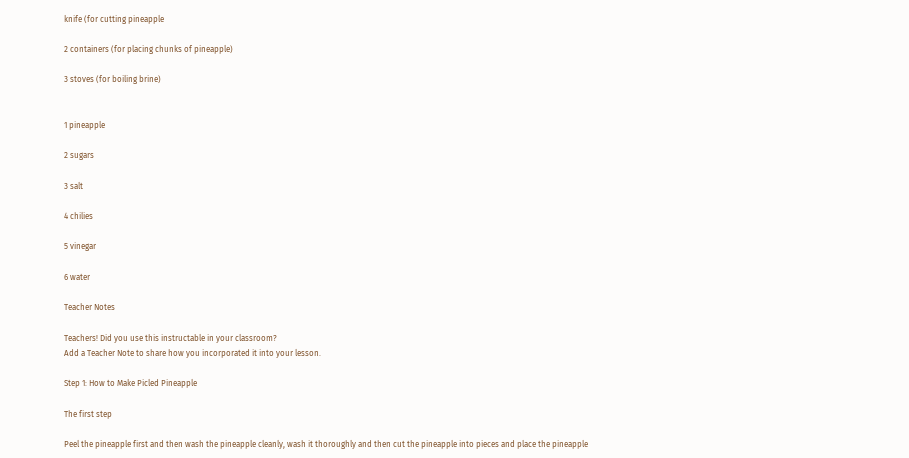knife (for cutting pineapple

2 containers (for placing chunks of pineapple)

3 stoves (for boiling brine)


1 pineapple

2 sugars

3 salt

4 chilies

5 vinegar

6 water

Teacher Notes

Teachers! Did you use this instructable in your classroom?
Add a Teacher Note to share how you incorporated it into your lesson.

Step 1: How to Make Picled Pineapple

The first step

Peel the pineapple first and then wash the pineapple cleanly, wash it thoroughly and then cut the pineapple into pieces and place the pineapple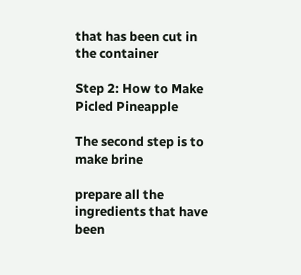that has been cut in the container

Step 2: How to Make Picled Pineapple

The second step is to make brine

prepare all the ingredients that have been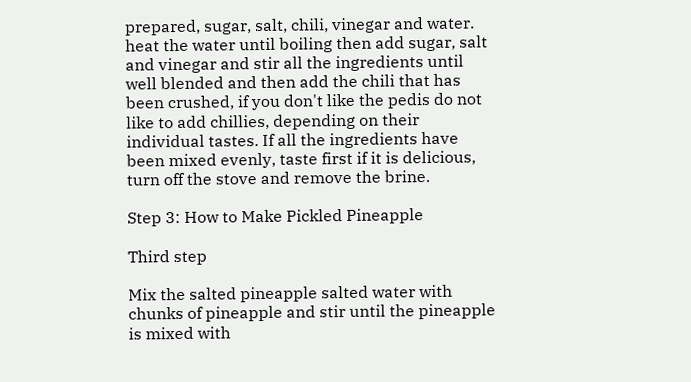prepared, sugar, salt, chili, vinegar and water. heat the water until boiling then add sugar, salt and vinegar and stir all the ingredients until well blended and then add the chili that has been crushed, if you don't like the pedis do not like to add chillies, depending on their individual tastes. If all the ingredients have been mixed evenly, taste first if it is delicious, turn off the stove and remove the brine.

Step 3: How to Make Pickled Pineapple

Third step

Mix the salted pineapple salted water with chunks of pineapple and stir until the pineapple is mixed with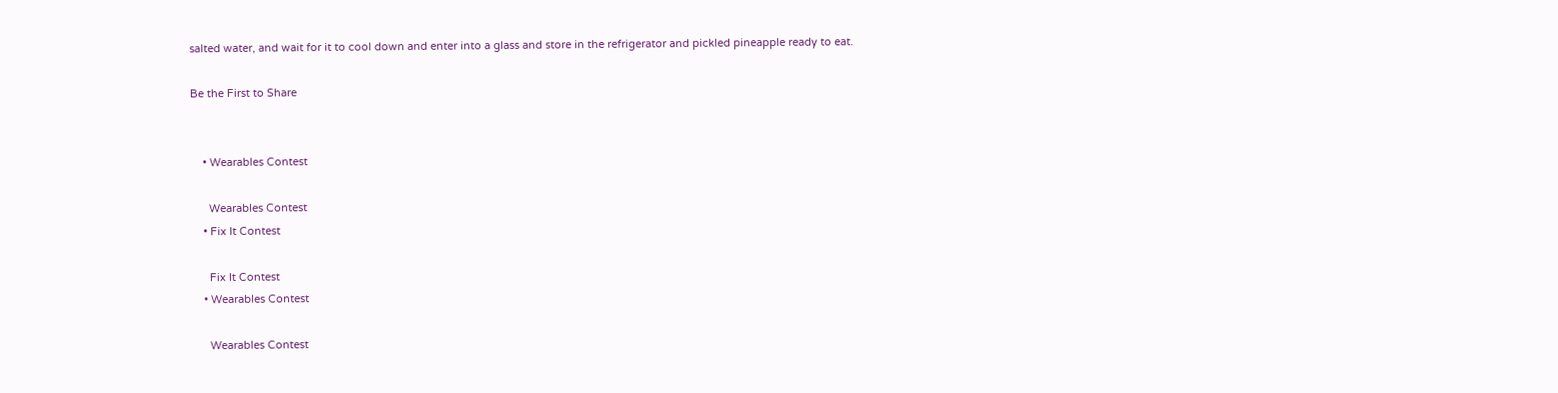salted water, and wait for it to cool down and enter into a glass and store in the refrigerator and pickled pineapple ready to eat.

Be the First to Share


    • Wearables Contest

      Wearables Contest
    • Fix It Contest

      Fix It Contest
    • Wearables Contest

      Wearables Contest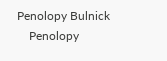Penolopy Bulnick
    Penolopy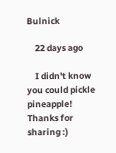Bulnick

    22 days ago

    I didn't know you could pickle pineapple! Thanks for sharing :)